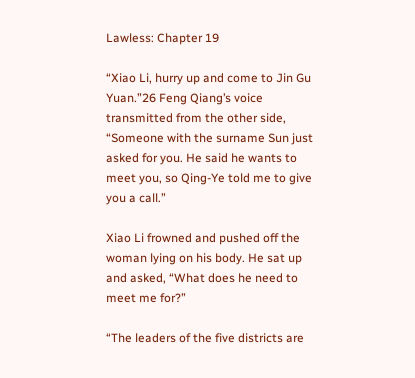Lawless: Chapter 19

“Xiao Li, hurry up and come to Jin Gu Yuan.”26 Feng Qiang’s voice transmitted from the other side, “Someone with the surname Sun just asked for you. He said he wants to meet you, so Qing-Ye told me to give you a call.”

Xiao Li frowned and pushed off the woman lying on his body. He sat up and asked, “What does he need to meet me for?”

“The leaders of the five districts are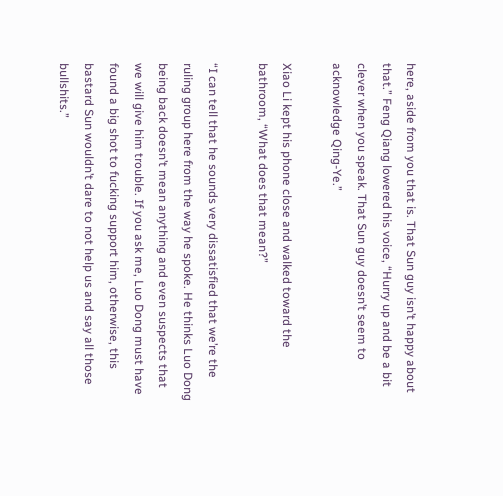here, aside from you that is. That Sun guy isn’t happy about that.” Feng Qiang lowered his voice, “Hurry up and be a bit clever when you speak. That Sun guy doesn’t seem to acknowledge Qing-Ye.”

Xiao Li kept his phone close and walked toward the bathroom, “What does that mean?”

“I can tell that he sounds very dissatisfied that we’re the ruling group here from the way he spoke. He thinks Luo Dong being back doesn’t mean anything and even suspects that we will give him trouble. If you ask me, Luo Dong must have found a big shot to fucking support him, otherwise, this bastard Sun wouldn’t dare to not help us and say all those bullshits.”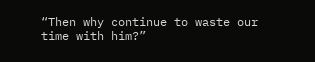“Then why continue to waste our time with him?”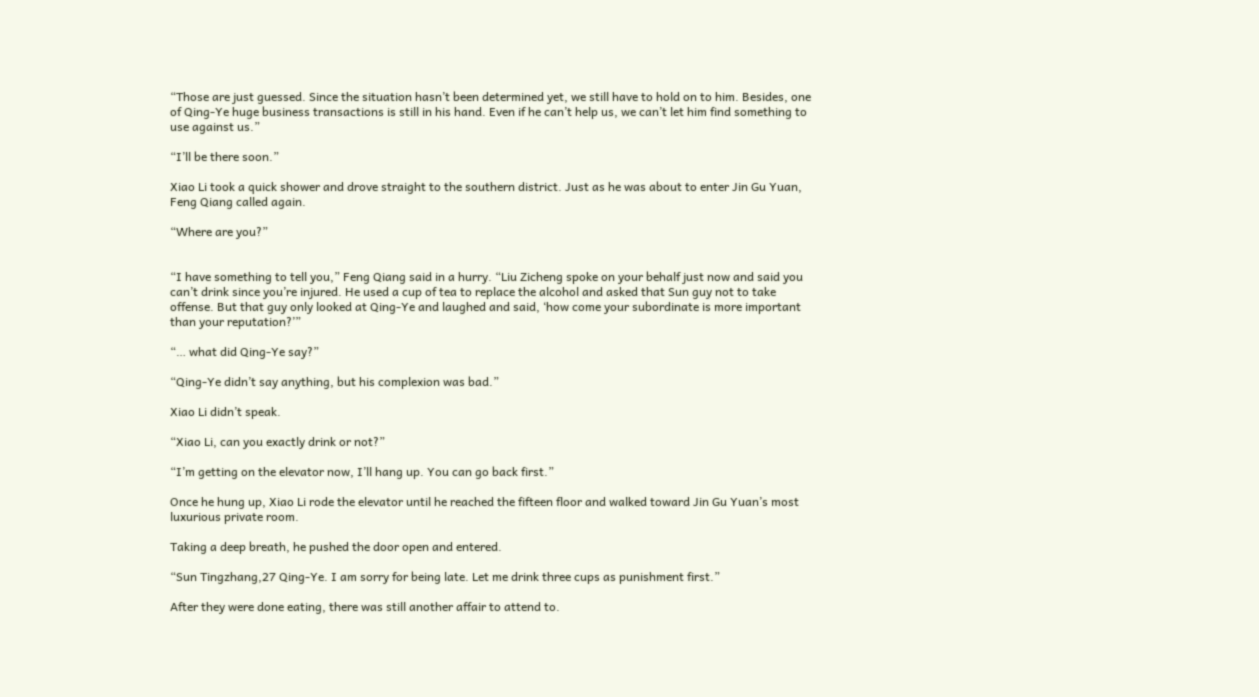“Those are just guessed. Since the situation hasn’t been determined yet, we still have to hold on to him. Besides, one of Qing-Ye huge business transactions is still in his hand. Even if he can’t help us, we can’t let him find something to use against us.”

“I’ll be there soon.”

Xiao Li took a quick shower and drove straight to the southern district. Just as he was about to enter Jin Gu Yuan, Feng Qiang called again.

“Where are you?”


“I have something to tell you,” Feng Qiang said in a hurry. “Liu Zicheng spoke on your behalf just now and said you can’t drink since you’re injured. He used a cup of tea to replace the alcohol and asked that Sun guy not to take offense. But that guy only looked at Qing-Ye and laughed and said, ‘how come your subordinate is more important than your reputation?’”

“… what did Qing-Ye say?”

“Qing-Ye didn’t say anything, but his complexion was bad.”

Xiao Li didn’t speak.

“Xiao Li, can you exactly drink or not?”

“I’m getting on the elevator now, I’ll hang up. You can go back first.”

Once he hung up, Xiao Li rode the elevator until he reached the fifteen floor and walked toward Jin Gu Yuan’s most luxurious private room.

Taking a deep breath, he pushed the door open and entered.

“Sun Tingzhang,27 Qing-Ye. I am sorry for being late. Let me drink three cups as punishment first.”

After they were done eating, there was still another affair to attend to.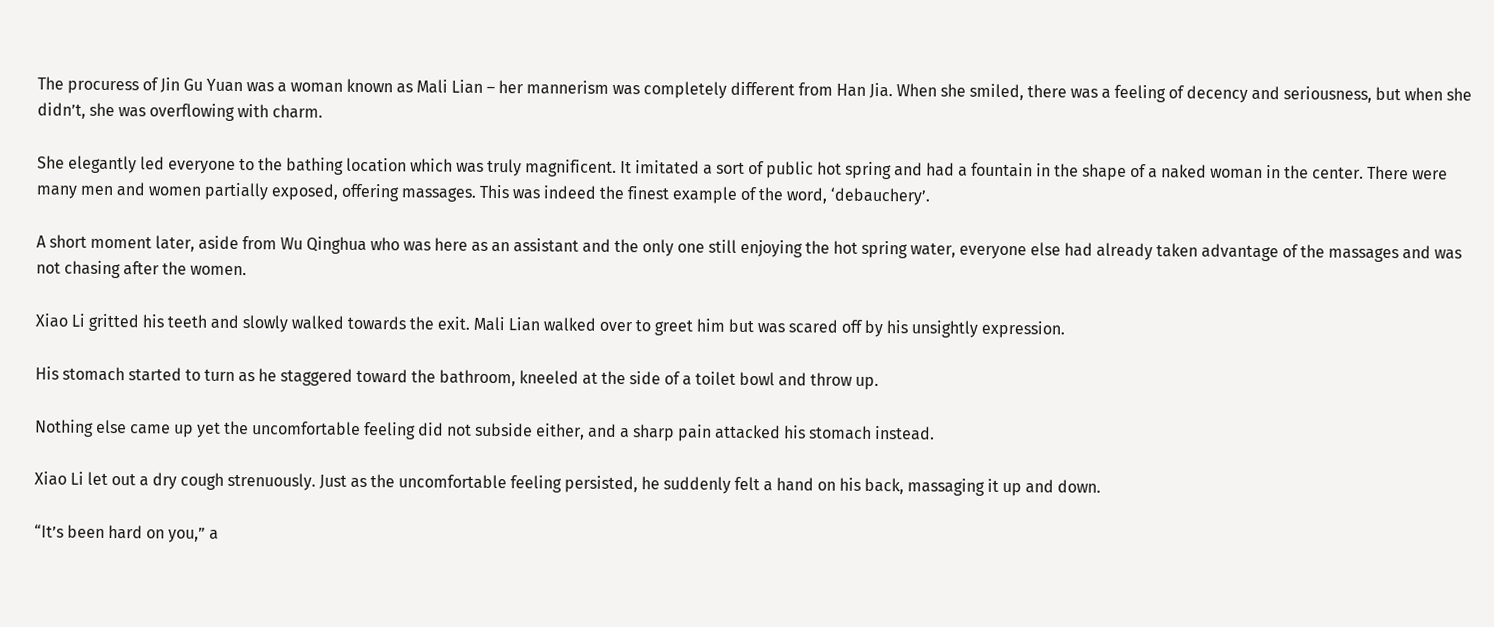The procuress of Jin Gu Yuan was a woman known as Mali Lian – her mannerism was completely different from Han Jia. When she smiled, there was a feeling of decency and seriousness, but when she didn’t, she was overflowing with charm.

She elegantly led everyone to the bathing location which was truly magnificent. It imitated a sort of public hot spring and had a fountain in the shape of a naked woman in the center. There were many men and women partially exposed, offering massages. This was indeed the finest example of the word, ‘debauchery’.

A short moment later, aside from Wu Qinghua who was here as an assistant and the only one still enjoying the hot spring water, everyone else had already taken advantage of the massages and was not chasing after the women.

Xiao Li gritted his teeth and slowly walked towards the exit. Mali Lian walked over to greet him but was scared off by his unsightly expression.

His stomach started to turn as he staggered toward the bathroom, kneeled at the side of a toilet bowl and throw up.

Nothing else came up yet the uncomfortable feeling did not subside either, and a sharp pain attacked his stomach instead.

Xiao Li let out a dry cough strenuously. Just as the uncomfortable feeling persisted, he suddenly felt a hand on his back, massaging it up and down.

“It’s been hard on you,” a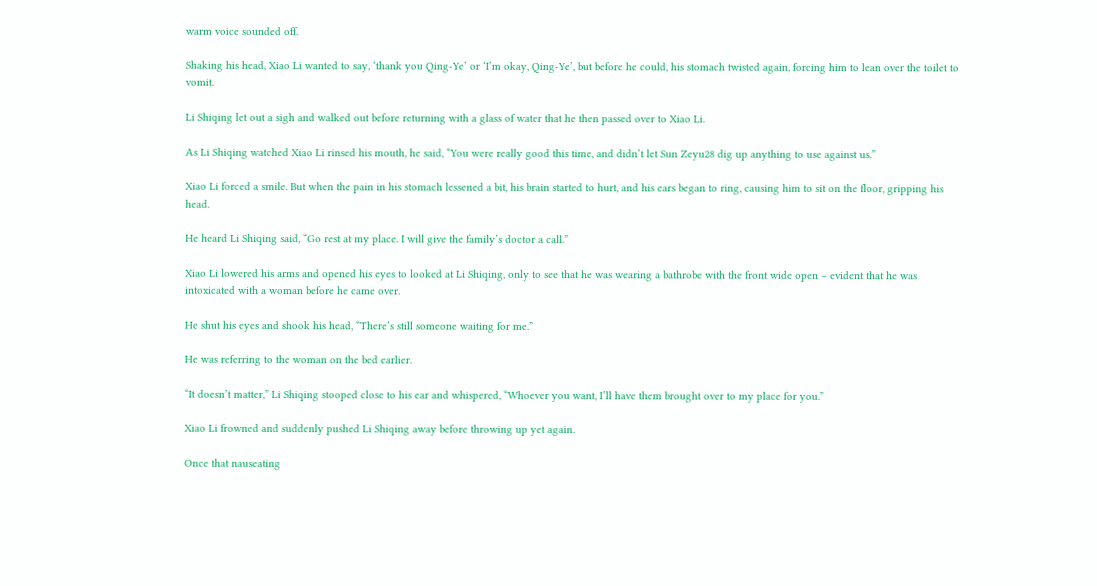warm voice sounded off.

Shaking his head, Xiao Li wanted to say, ‘thank you Qing-Ye’ or ‘I’m okay, Qing-Ye’, but before he could, his stomach twisted again, forcing him to lean over the toilet to vomit.

Li Shiqing let out a sigh and walked out before returning with a glass of water that he then passed over to Xiao Li.

As Li Shiqing watched Xiao Li rinsed his mouth, he said, “You were really good this time, and didn’t let Sun Zeyu28 dig up anything to use against us.”

Xiao Li forced a smile. But when the pain in his stomach lessened a bit, his brain started to hurt, and his ears began to ring, causing him to sit on the floor, gripping his head.

He heard Li Shiqing said, “Go rest at my place. I will give the family’s doctor a call.”

Xiao Li lowered his arms and opened his eyes to looked at Li Shiqing, only to see that he was wearing a bathrobe with the front wide open – evident that he was intoxicated with a woman before he came over.

He shut his eyes and shook his head, “There’s still someone waiting for me.”

He was referring to the woman on the bed earlier.

“It doesn’t matter,” Li Shiqing stooped close to his ear and whispered, “Whoever you want, I’ll have them brought over to my place for you.”

Xiao Li frowned and suddenly pushed Li Shiqing away before throwing up yet again.

Once that nauseating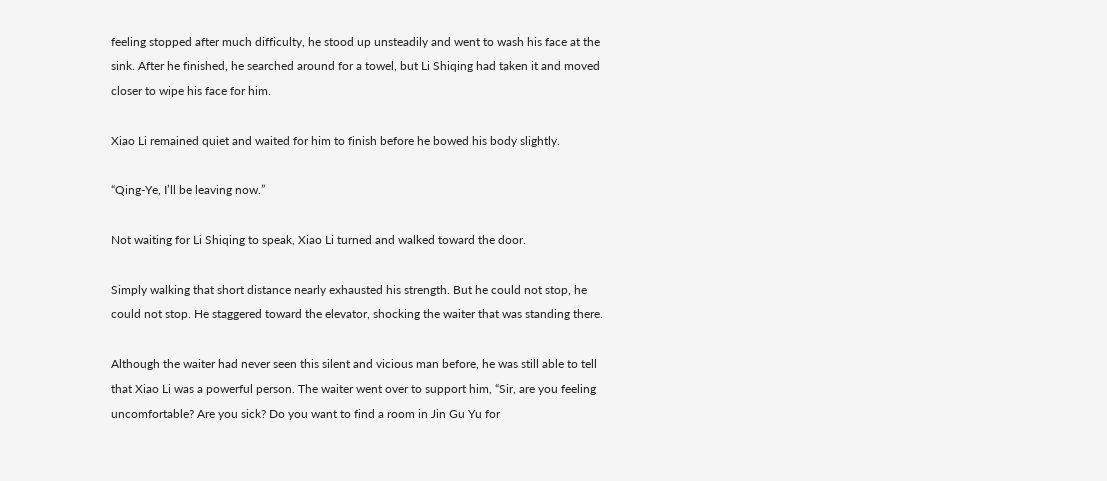feeling stopped after much difficulty, he stood up unsteadily and went to wash his face at the sink. After he finished, he searched around for a towel, but Li Shiqing had taken it and moved closer to wipe his face for him.

Xiao Li remained quiet and waited for him to finish before he bowed his body slightly.

“Qing-Ye, I’ll be leaving now.”

Not waiting for Li Shiqing to speak, Xiao Li turned and walked toward the door.

Simply walking that short distance nearly exhausted his strength. But he could not stop, he could not stop. He staggered toward the elevator, shocking the waiter that was standing there.

Although the waiter had never seen this silent and vicious man before, he was still able to tell that Xiao Li was a powerful person. The waiter went over to support him, “Sir, are you feeling uncomfortable? Are you sick? Do you want to find a room in Jin Gu Yu for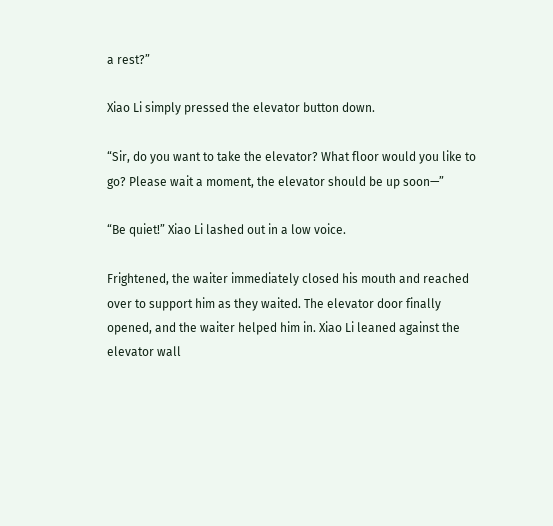a rest?”

Xiao Li simply pressed the elevator button down.

“Sir, do you want to take the elevator? What floor would you like to go? Please wait a moment, the elevator should be up soon—”

“Be quiet!” Xiao Li lashed out in a low voice.

Frightened, the waiter immediately closed his mouth and reached over to support him as they waited. The elevator door finally opened, and the waiter helped him in. Xiao Li leaned against the elevator wall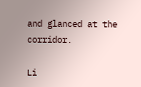and glanced at the corridor.

Li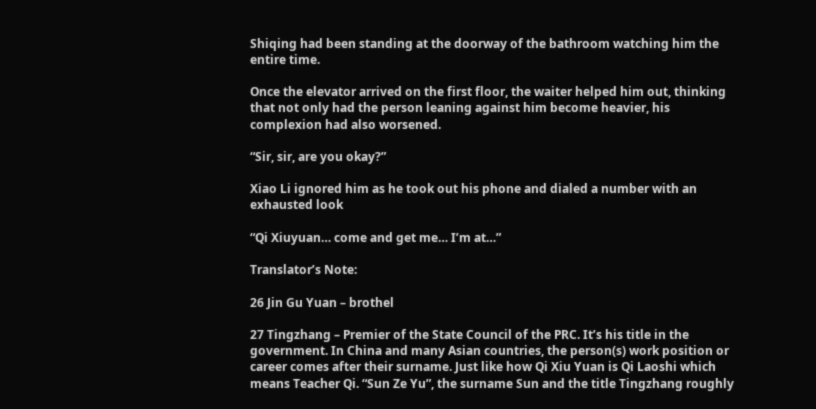Shiqing had been standing at the doorway of the bathroom watching him the entire time.

Once the elevator arrived on the first floor, the waiter helped him out, thinking that not only had the person leaning against him become heavier, his complexion had also worsened.

“Sir, sir, are you okay?”

Xiao Li ignored him as he took out his phone and dialed a number with an exhausted look

“Qi Xiuyuan… come and get me… I’m at…”

Translator’s Note:

26 Jin Gu Yuan – brothel

27 Tingzhang – Premier of the State Council of the PRC. It’s his title in the government. In China and many Asian countries, the person(s) work position or career comes after their surname. Just like how Qi Xiu Yuan is Qi Laoshi which means Teacher Qi. “Sun Ze Yu”, the surname Sun and the title Tingzhang roughly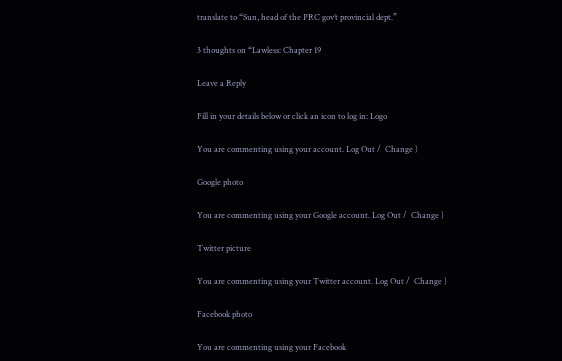translate to “Sun, head of the PRC gov’t provincial dept.”

3 thoughts on “Lawless: Chapter 19

Leave a Reply

Fill in your details below or click an icon to log in: Logo

You are commenting using your account. Log Out /  Change )

Google photo

You are commenting using your Google account. Log Out /  Change )

Twitter picture

You are commenting using your Twitter account. Log Out /  Change )

Facebook photo

You are commenting using your Facebook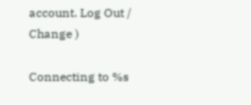account. Log Out /  Change )

Connecting to %s